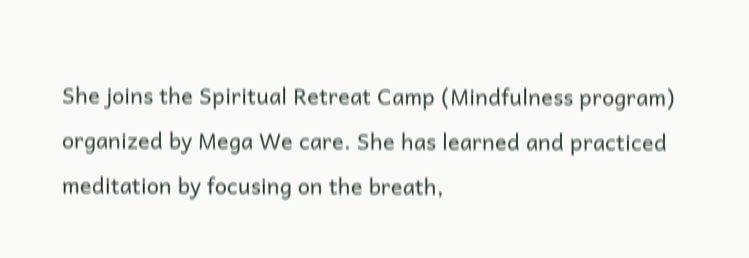She joins the Spiritual Retreat Camp (Mindfulness program) organized by Mega We care. She has learned and practiced meditation by focusing on the breath,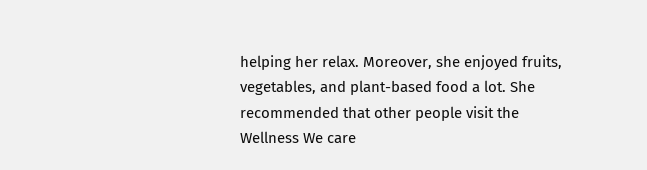helping her relax. Moreover, she enjoyed fruits, vegetables, and plant-based food a lot. She recommended that other people visit the Wellness We care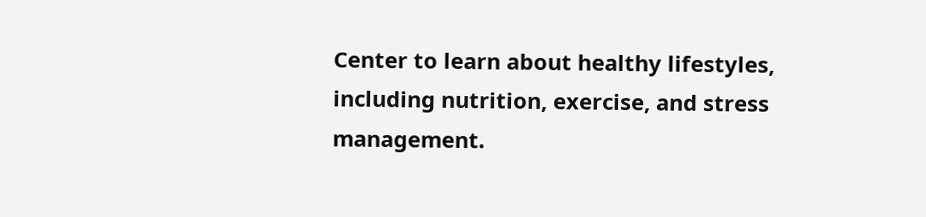Center to learn about healthy lifestyles, including nutrition, exercise, and stress management.